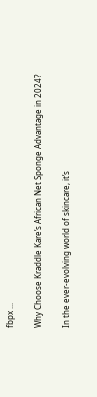fbpx ...

Why Choose Kraddle Kare’s African Net Sponge Advantage in 2024?

In the ever-evolving world of skincare, it’s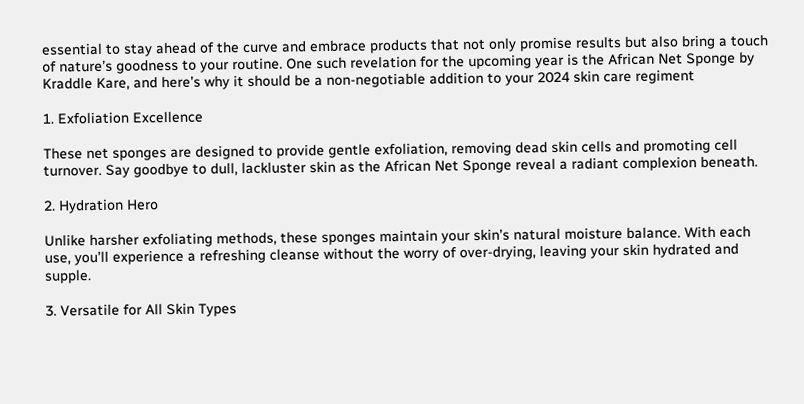essential to stay ahead of the curve and embrace products that not only promise results but also bring a touch of nature’s goodness to your routine. One such revelation for the upcoming year is the African Net Sponge by Kraddle Kare, and here’s why it should be a non-negotiable addition to your 2024 skin care regiment

1. Exfoliation Excellence

These net sponges are designed to provide gentle exfoliation, removing dead skin cells and promoting cell turnover. Say goodbye to dull, lackluster skin as the African Net Sponge reveal a radiant complexion beneath.

2. Hydration Hero

Unlike harsher exfoliating methods, these sponges maintain your skin’s natural moisture balance. With each use, you’ll experience a refreshing cleanse without the worry of over-drying, leaving your skin hydrated and supple.

3. Versatile for All Skin Types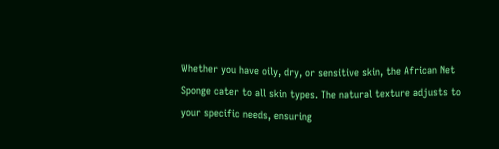Whether you have oily, dry, or sensitive skin, the African Net Sponge cater to all skin types. The natural texture adjusts to your specific needs, ensuring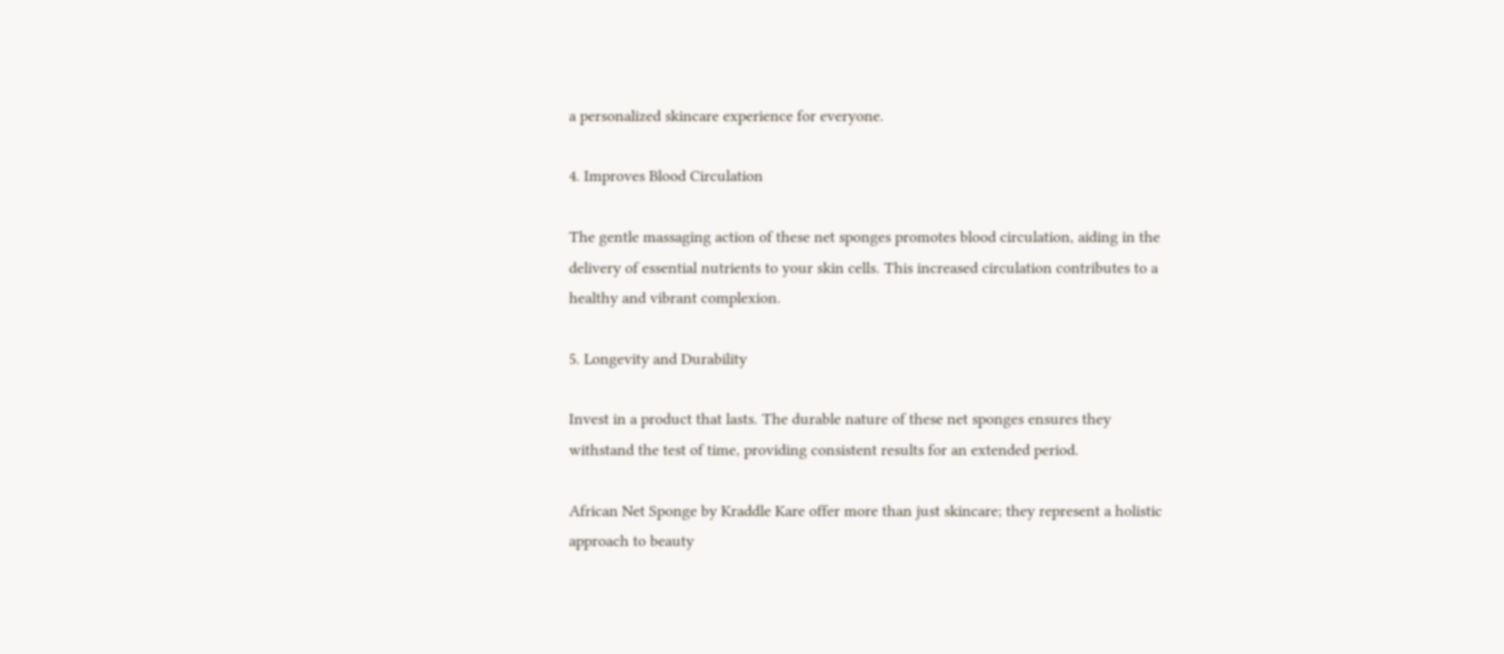a personalized skincare experience for everyone.

4. Improves Blood Circulation

The gentle massaging action of these net sponges promotes blood circulation, aiding in the delivery of essential nutrients to your skin cells. This increased circulation contributes to a healthy and vibrant complexion.

5. Longevity and Durability

Invest in a product that lasts. The durable nature of these net sponges ensures they withstand the test of time, providing consistent results for an extended period.

African Net Sponge by Kraddle Kare offer more than just skincare; they represent a holistic approach to beauty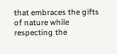that embraces the gifts of nature while respecting the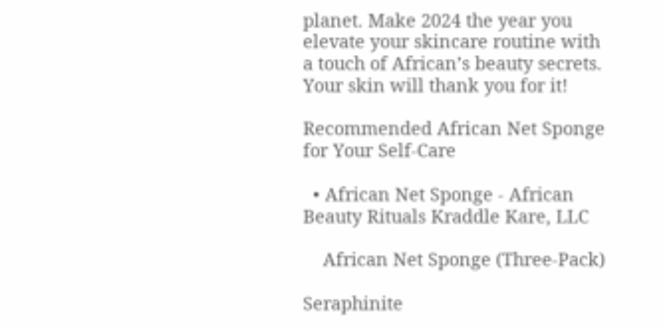planet. Make 2024 the year you elevate your skincare routine with a touch of African’s beauty secrets. Your skin will thank you for it!

Recommended African Net Sponge for Your Self-Care

  • African Net Sponge - African Beauty Rituals Kraddle Kare, LLC

    African Net Sponge (Three-Pack)

Seraphinite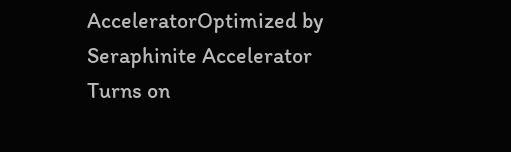AcceleratorOptimized by Seraphinite Accelerator
Turns on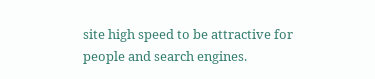site high speed to be attractive for people and search engines.